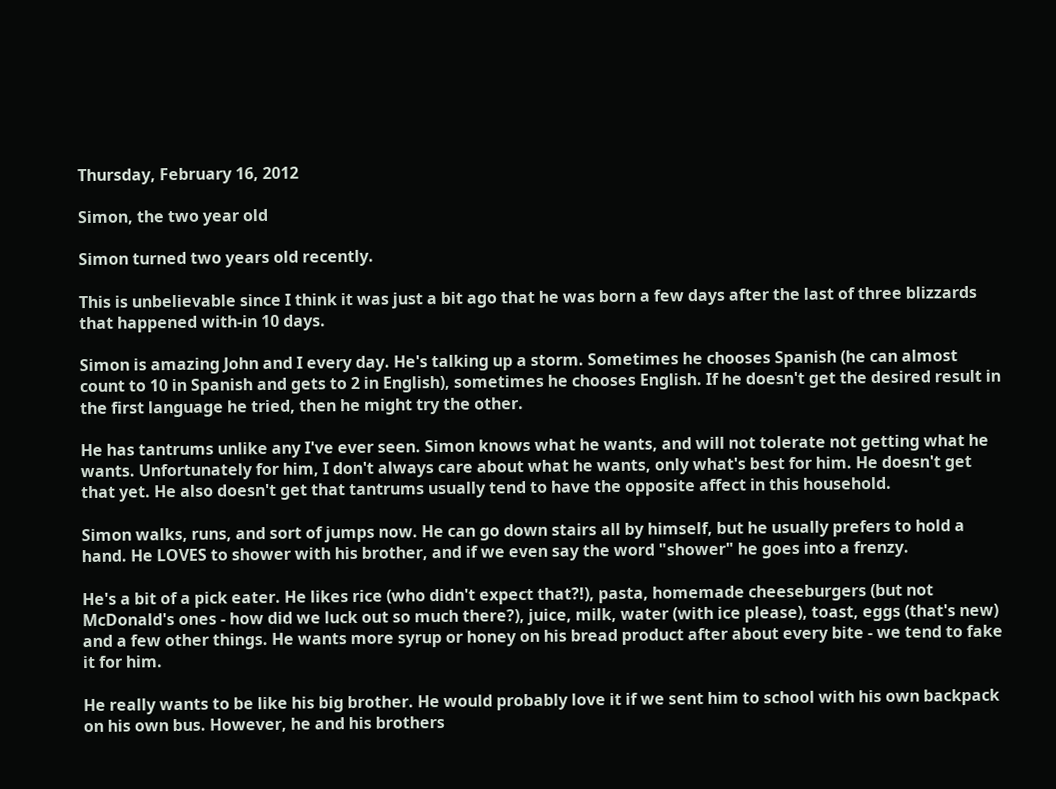Thursday, February 16, 2012

Simon, the two year old

Simon turned two years old recently.

This is unbelievable since I think it was just a bit ago that he was born a few days after the last of three blizzards that happened with-in 10 days.

Simon is amazing John and I every day. He's talking up a storm. Sometimes he chooses Spanish (he can almost count to 10 in Spanish and gets to 2 in English), sometimes he chooses English. If he doesn't get the desired result in the first language he tried, then he might try the other.

He has tantrums unlike any I've ever seen. Simon knows what he wants, and will not tolerate not getting what he wants. Unfortunately for him, I don't always care about what he wants, only what's best for him. He doesn't get that yet. He also doesn't get that tantrums usually tend to have the opposite affect in this household.

Simon walks, runs, and sort of jumps now. He can go down stairs all by himself, but he usually prefers to hold a hand. He LOVES to shower with his brother, and if we even say the word "shower" he goes into a frenzy.

He's a bit of a pick eater. He likes rice (who didn't expect that?!), pasta, homemade cheeseburgers (but not McDonald's ones - how did we luck out so much there?), juice, milk, water (with ice please), toast, eggs (that's new) and a few other things. He wants more syrup or honey on his bread product after about every bite - we tend to fake it for him.

He really wants to be like his big brother. He would probably love it if we sent him to school with his own backpack on his own bus. However, he and his brothers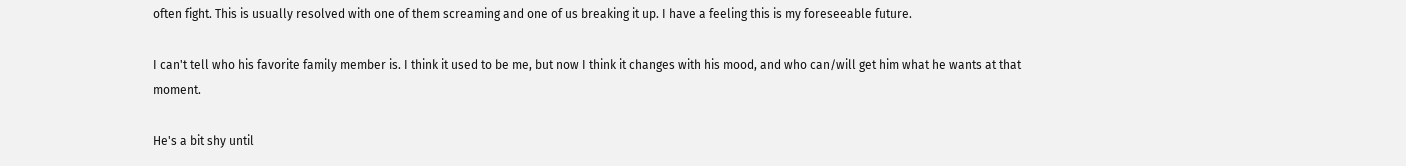often fight. This is usually resolved with one of them screaming and one of us breaking it up. I have a feeling this is my foreseeable future.

I can't tell who his favorite family member is. I think it used to be me, but now I think it changes with his mood, and who can/will get him what he wants at that moment.

He's a bit shy until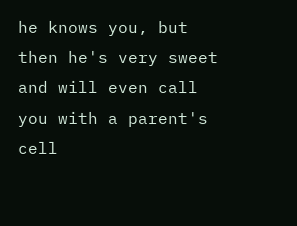he knows you, but then he's very sweet and will even call you with a parent's cell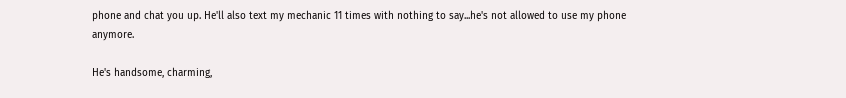phone and chat you up. He'll also text my mechanic 11 times with nothing to say...he's not allowed to use my phone anymore.

He's handsome, charming,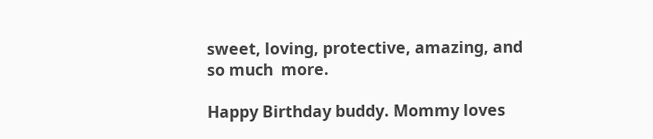sweet, loving, protective, amazing, and so much  more.

Happy Birthday buddy. Mommy loves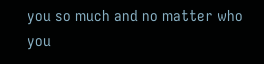you so much and no matter who you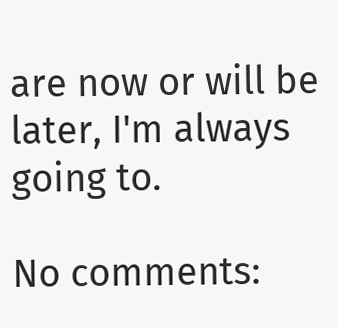are now or will be later, I'm always going to.

No comments: